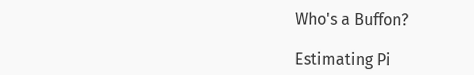Who's a Buffon?

Estimating Pi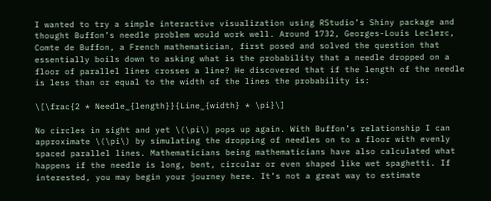I wanted to try a simple interactive visualization using RStudio’s Shiny package and thought Buffon’s needle problem would work well. Around 1732, Georges-Louis Leclerc, Comte de Buffon, a French mathematician, first posed and solved the question that essentially boils down to asking what is the probability that a needle dropped on a floor of parallel lines crosses a line? He discovered that if the length of the needle is less than or equal to the width of the lines the probability is:

\[\frac{2 * Needle_{length}}{Line_{width} * \pi}\]

No circles in sight and yet \(\pi\) pops up again. With Buffon’s relationship I can approximate \(\pi\) by simulating the dropping of needles on to a floor with evenly spaced parallel lines. Mathematicians being mathematicians have also calculated what happens if the needle is long, bent, circular or even shaped like wet spaghetti. If interested, you may begin your journey here. It’s not a great way to estimate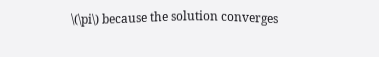\(\pi\) because the solution converges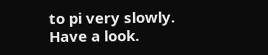to pi very slowly. Have a look.